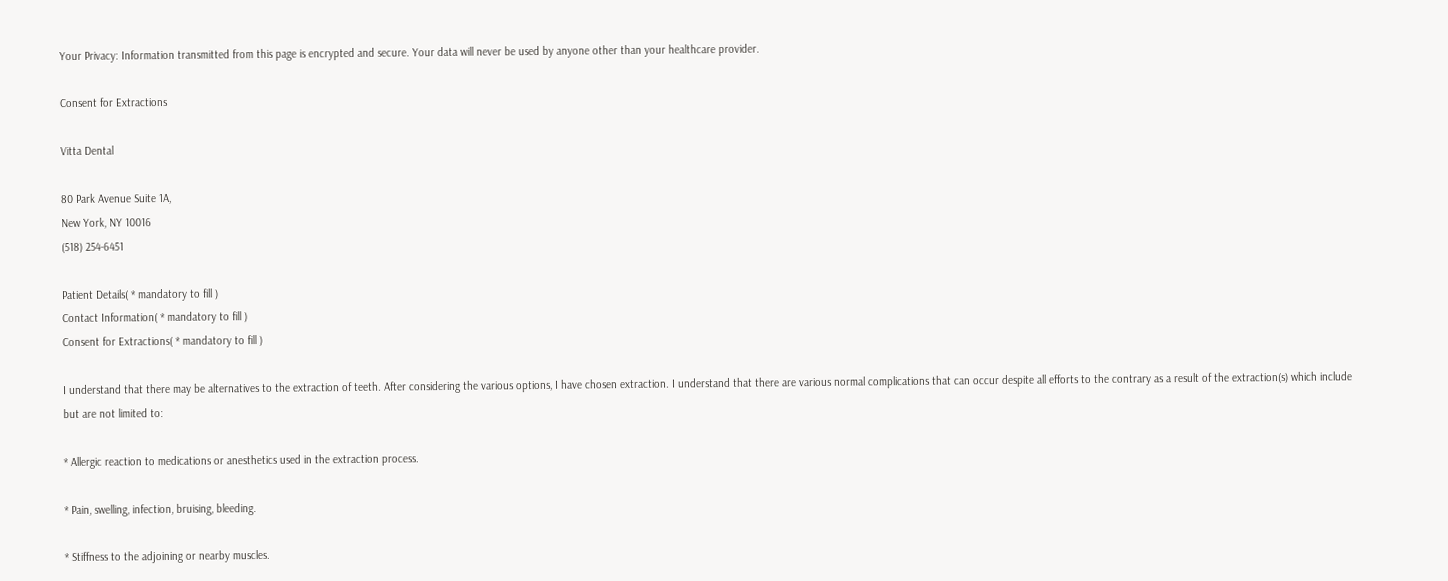Your Privacy: Information transmitted from this page is encrypted and secure. Your data will never be used by anyone other than your healthcare provider.

Consent for Extractions

Vitta Dental

80 Park Avenue Suite 1A,
New York, NY 10016
(518) 254-6451

Patient Details( * mandatory to fill )
Contact Information( * mandatory to fill )
Consent for Extractions( * mandatory to fill )

I understand that there may be alternatives to the extraction of teeth. After considering the various options, I have chosen extraction. I understand that there are various normal complications that can occur despite all efforts to the contrary as a result of the extraction(s) which include but are not limited to:

* Allergic reaction to medications or anesthetics used in the extraction process.

* Pain, swelling, infection, bruising, bleeding.

* Stiffness to the adjoining or nearby muscles.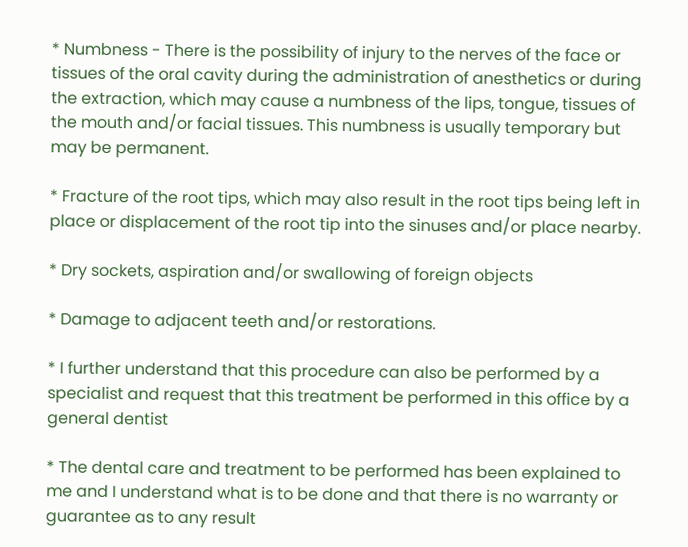* Numbness - There is the possibility of injury to the nerves of the face or tissues of the oral cavity during the administration of anesthetics or during the extraction, which may cause a numbness of the lips, tongue, tissues of the mouth and/or facial tissues. This numbness is usually temporary but may be permanent.

* Fracture of the root tips, which may also result in the root tips being left in place or displacement of the root tip into the sinuses and/or place nearby.

* Dry sockets, aspiration and/or swallowing of foreign objects

* Damage to adjacent teeth and/or restorations.

* I further understand that this procedure can also be performed by a specialist and request that this treatment be performed in this office by a general dentist

* The dental care and treatment to be performed has been explained to me and I understand what is to be done and that there is no warranty or guarantee as to any result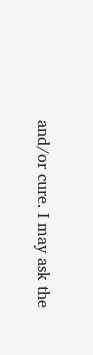and/or cure. I may ask the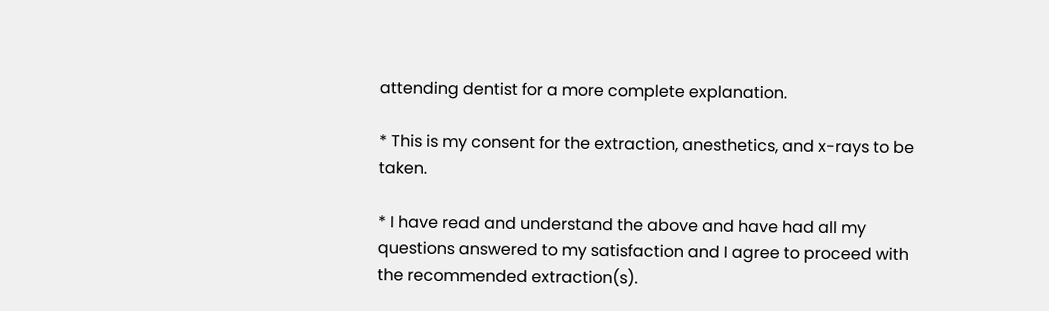attending dentist for a more complete explanation.

* This is my consent for the extraction, anesthetics, and x-rays to be taken.

* I have read and understand the above and have had all my questions answered to my satisfaction and I agree to proceed with the recommended extraction(s).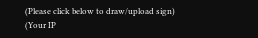(Please click below to draw/upload sign)
(Your IP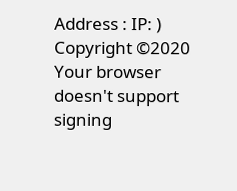Address : IP: )
Copyright ©2020
Your browser doesn't support signing